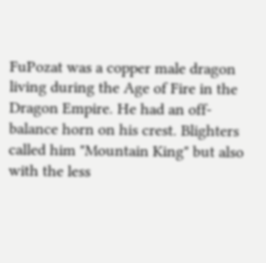FuPozat was a copper male dragon living during the Age of Fire in the Dragon Empire. He had an off-balance horn on his crest. Blighters called him "Mountain King" but also with the less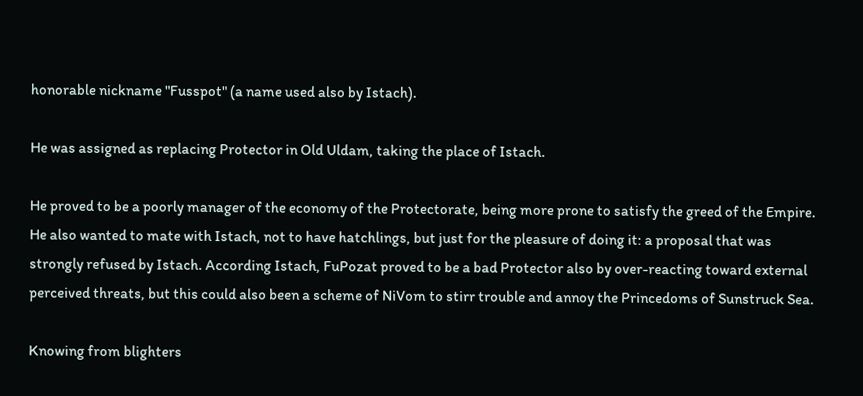honorable nickname "Fusspot" (a name used also by Istach).

He was assigned as replacing Protector in Old Uldam, taking the place of Istach.

He proved to be a poorly manager of the economy of the Protectorate, being more prone to satisfy the greed of the Empire. He also wanted to mate with Istach, not to have hatchlings, but just for the pleasure of doing it: a proposal that was strongly refused by Istach. According Istach, FuPozat proved to be a bad Protector also by over-reacting toward external perceived threats, but this could also been a scheme of NiVom to stirr trouble and annoy the Princedoms of Sunstruck Sea.

Knowing from blighters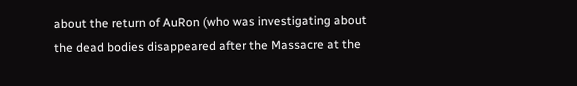about the return of AuRon (who was investigating about the dead bodies disappeared after the Massacre at the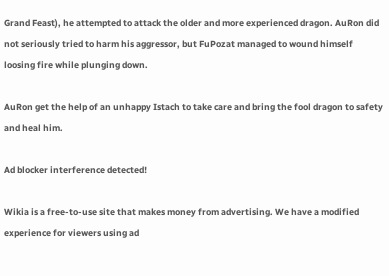Grand Feast), he attempted to attack the older and more experienced dragon. AuRon did not seriously tried to harm his aggressor, but FuPozat managed to wound himself loosing fire while plunging down.

AuRon get the help of an unhappy Istach to take care and bring the fool dragon to safety and heal him.

Ad blocker interference detected!

Wikia is a free-to-use site that makes money from advertising. We have a modified experience for viewers using ad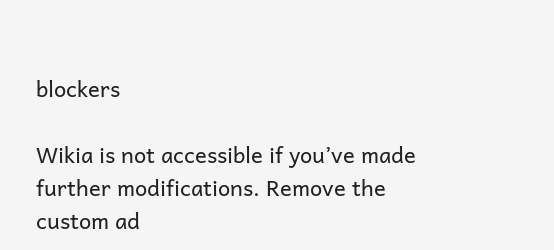blockers

Wikia is not accessible if you’ve made further modifications. Remove the custom ad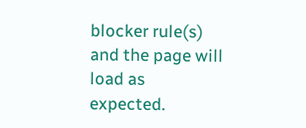blocker rule(s) and the page will load as expected.